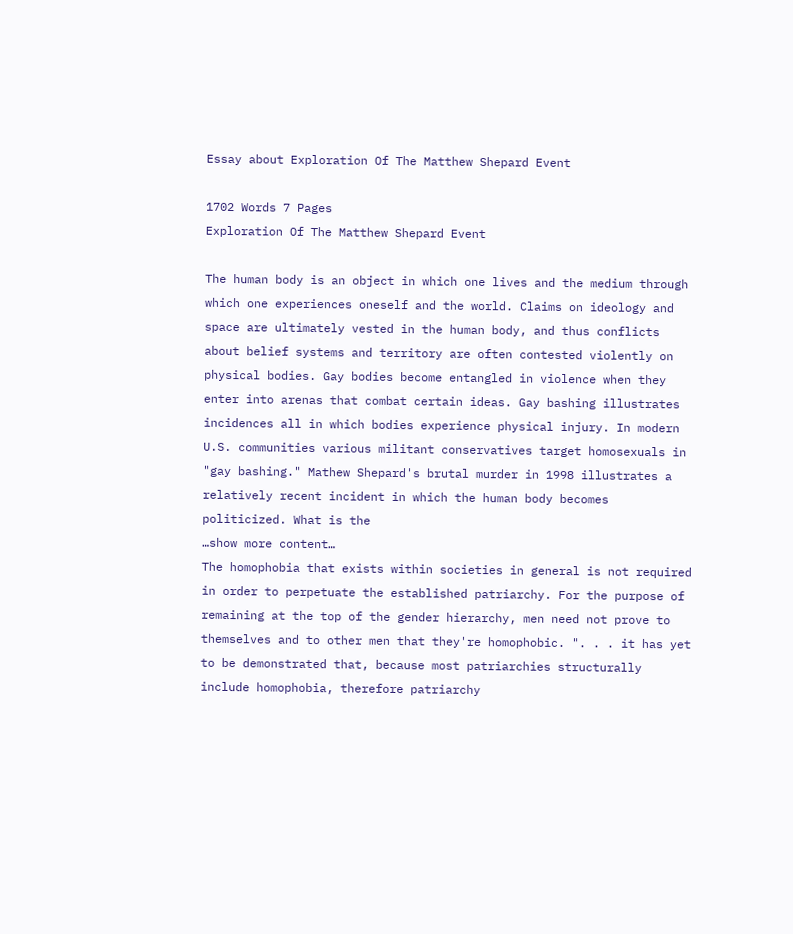Essay about Exploration Of The Matthew Shepard Event

1702 Words 7 Pages
Exploration Of The Matthew Shepard Event

The human body is an object in which one lives and the medium through which one experiences oneself and the world. Claims on ideology and space are ultimately vested in the human body, and thus conflicts about belief systems and territory are often contested violently on physical bodies. Gay bodies become entangled in violence when they enter into arenas that combat certain ideas. Gay bashing illustrates incidences all in which bodies experience physical injury. In modern U.S. communities various militant conservatives target homosexuals in "gay bashing." Mathew Shepard's brutal murder in 1998 illustrates a relatively recent incident in which the human body becomes politicized. What is the
…show more content…
The homophobia that exists within societies in general is not required in order to perpetuate the established patriarchy. For the purpose of remaining at the top of the gender hierarchy, men need not prove to themselves and to other men that they're homophobic. ". . . it has yet to be demonstrated that, because most patriarchies structurally include homophobia, therefore patriarchy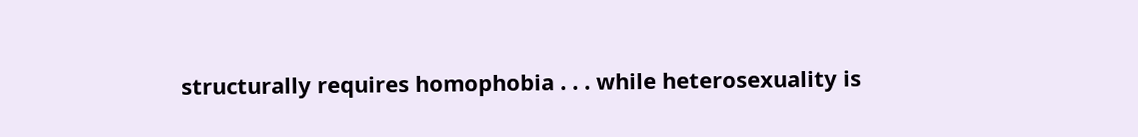structurally requires homophobia . . . while heterosexuality is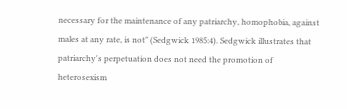necessary for the maintenance of any patriarchy, homophobia, against males at any rate, is not" (Sedgwick 1985:4). Sedgwick illustrates that patriarchy's perpetuation does not need the promotion of heterosexism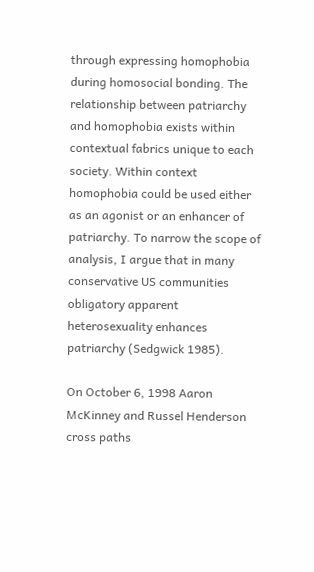through expressing homophobia during homosocial bonding. The relationship between patriarchy and homophobia exists within contextual fabrics unique to each society. Within context homophobia could be used either as an agonist or an enhancer of patriarchy. To narrow the scope of analysis, I argue that in many conservative US communities obligatory apparent heterosexuality enhances patriarchy (Sedgwick 1985).

On October 6, 1998 Aaron McKinney and Russel Henderson cross paths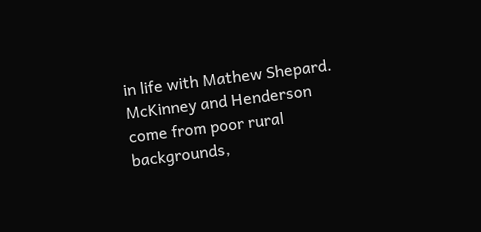in life with Mathew Shepard. McKinney and Henderson come from poor rural backgrounds,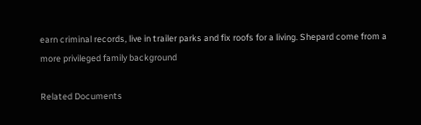earn criminal records, live in trailer parks and fix roofs for a living. Shepard come from a more privileged family background

Related Documents